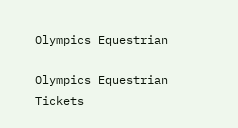Olympics Equestrian

Olympics Equestrian Tickets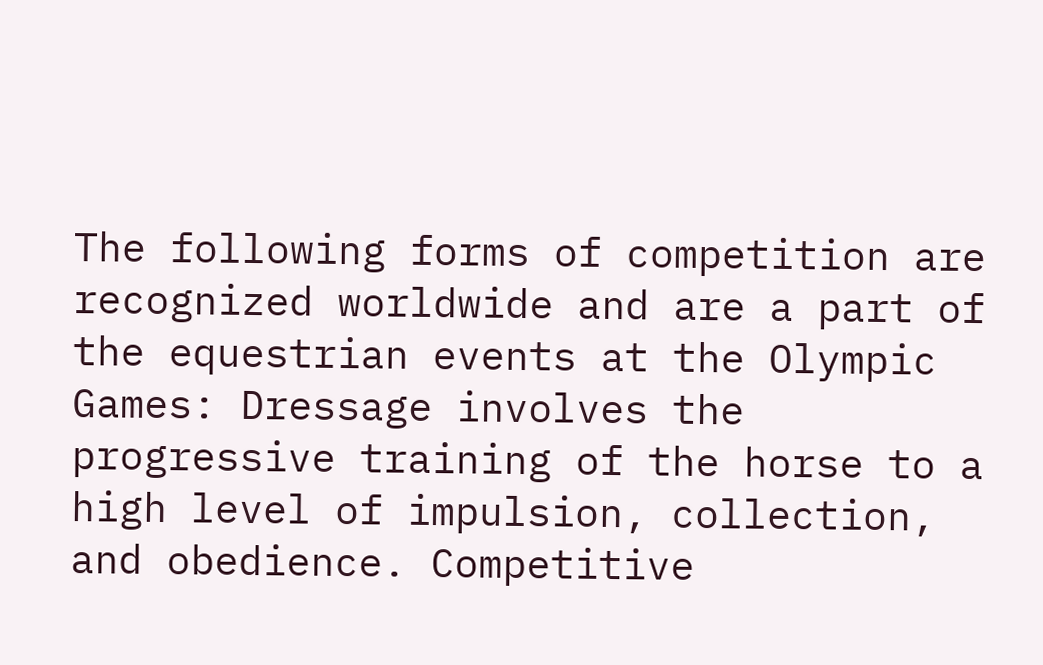The following forms of competition are recognized worldwide and are a part of the equestrian events at the Olympic Games: Dressage involves the progressive training of the horse to a high level of impulsion, collection, and obedience. Competitive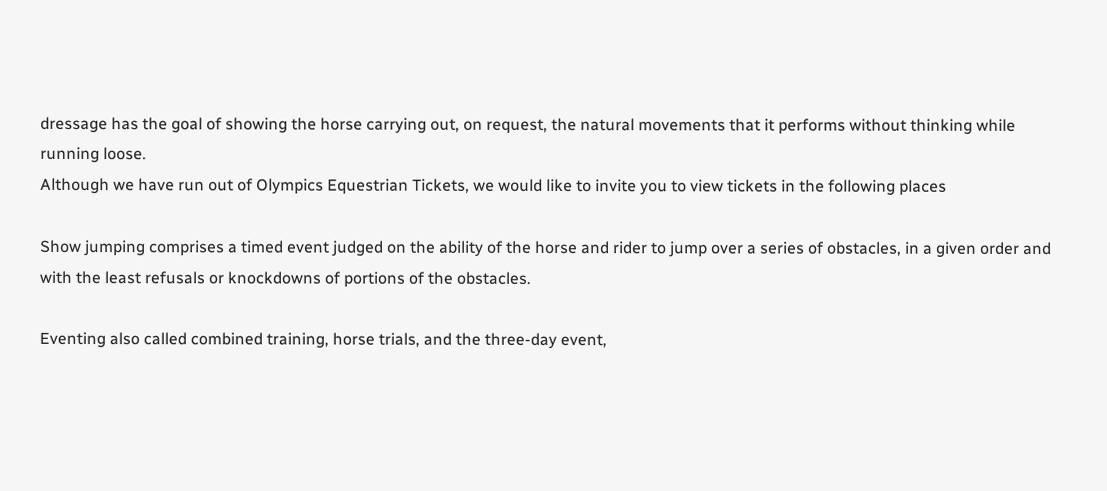dressage has the goal of showing the horse carrying out, on request, the natural movements that it performs without thinking while running loose.
Although we have run out of Olympics Equestrian Tickets, we would like to invite you to view tickets in the following places

Show jumping comprises a timed event judged on the ability of the horse and rider to jump over a series of obstacles, in a given order and with the least refusals or knockdowns of portions of the obstacles.

Eventing also called combined training, horse trials, and the three-day event,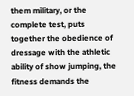them military, or the complete test, puts together the obedience of dressage with the athletic ability of show jumping, the fitness demands the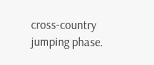cross-country jumping phase.